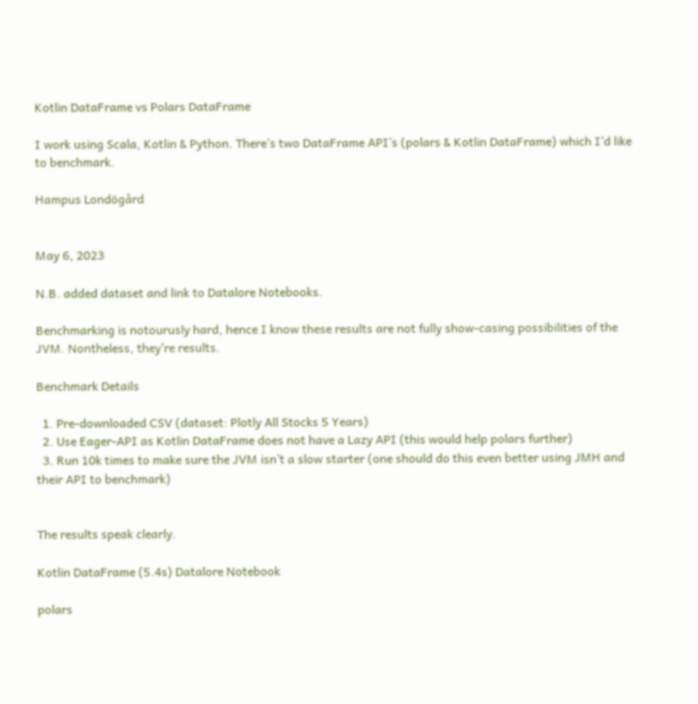Kotlin DataFrame vs Polars DataFrame

I work using Scala, Kotlin & Python. There’s two DataFrame API’s (polars & Kotlin DataFrame) which I’d like to benchmark.

Hampus Londögård


May 6, 2023

N.B. added dataset and link to Datalore Notebooks.

Benchmarking is notourusly hard, hence I know these results are not fully show-casing possibilities of the JVM. Nontheless, they’re results.

Benchmark Details

  1. Pre-downloaded CSV (dataset: Plotly All Stocks 5 Years)
  2. Use Eager-API as Kotlin DataFrame does not have a Lazy API (this would help polars further)
  3. Run 10k times to make sure the JVM isn’t a slow starter (one should do this even better using JMH and their API to benchmark)


The results speak clearly.

Kotlin DataFrame (5.4s) Datalore Notebook

polars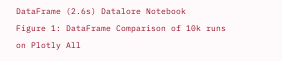DataFrame (2.6s) Datalore Notebook
Figure 1: DataFrame Comparison of 10k runs on Plotly All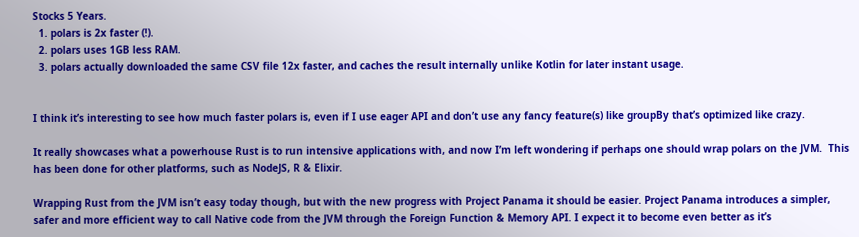Stocks 5 Years.
  1. polars is 2x faster (!).
  2. polars uses 1GB less RAM.
  3. polars actually downloaded the same CSV file 12x faster, and caches the result internally unlike Kotlin for later instant usage.


I think it’s interesting to see how much faster polars is, even if I use eager API and don’t use any fancy feature(s) like groupBy that’s optimized like crazy.

It really showcases what a powerhouse Rust is to run intensive applications with, and now I’m left wondering if perhaps one should wrap polars on the JVM.  This has been done for other platforms, such as NodeJS, R & Elixir.

Wrapping Rust from the JVM isn’t easy today though, but with the new progress with Project Panama it should be easier. Project Panama introduces a simpler, safer and more efficient way to call Native code from the JVM through the Foreign Function & Memory API. I expect it to become even better as it’s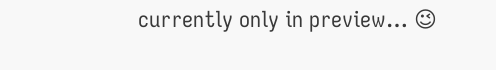currently only in preview… 😉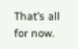That’s all for now.